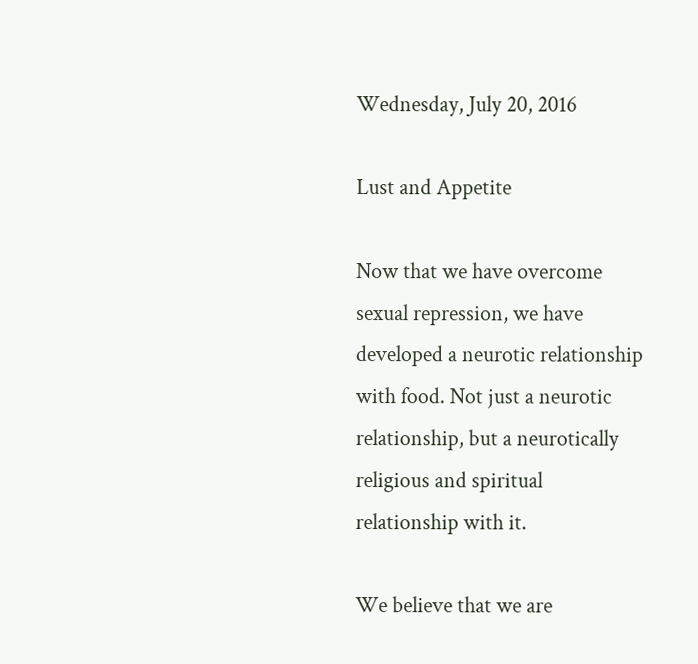Wednesday, July 20, 2016

Lust and Appetite

Now that we have overcome sexual repression, we have developed a neurotic relationship with food. Not just a neurotic relationship, but a neurotically religious and spiritual relationship with it.

We believe that we are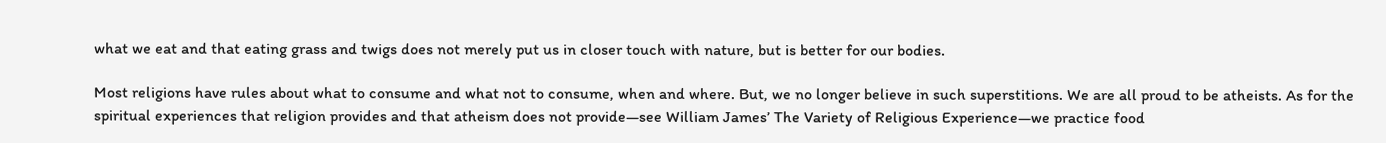what we eat and that eating grass and twigs does not merely put us in closer touch with nature, but is better for our bodies.

Most religions have rules about what to consume and what not to consume, when and where. But, we no longer believe in such superstitions. We are all proud to be atheists. As for the spiritual experiences that religion provides and that atheism does not provide—see William James’ The Variety of Religious Experience—we practice food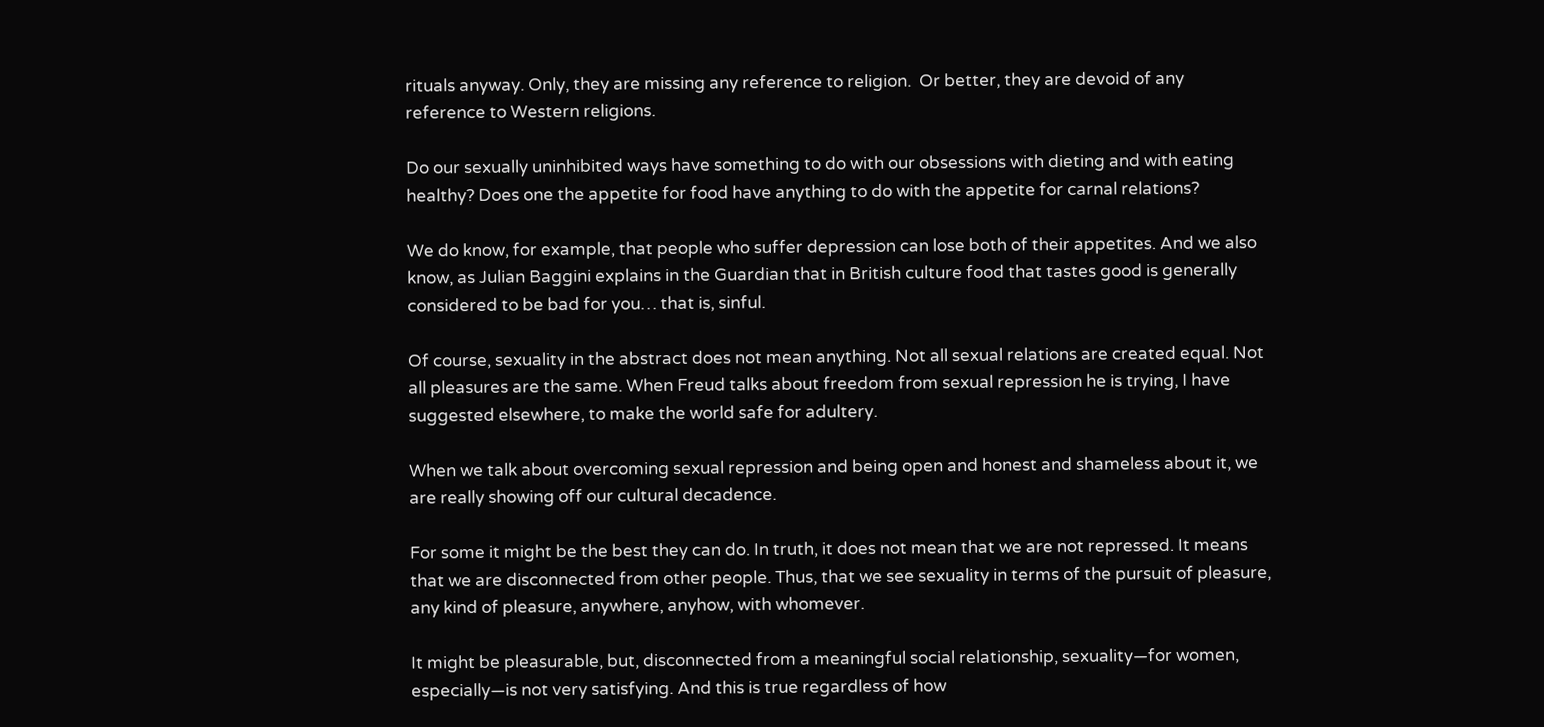rituals anyway. Only, they are missing any reference to religion.  Or better, they are devoid of any reference to Western religions.

Do our sexually uninhibited ways have something to do with our obsessions with dieting and with eating healthy? Does one the appetite for food have anything to do with the appetite for carnal relations?

We do know, for example, that people who suffer depression can lose both of their appetites. And we also know, as Julian Baggini explains in the Guardian that in British culture food that tastes good is generally considered to be bad for you… that is, sinful.

Of course, sexuality in the abstract does not mean anything. Not all sexual relations are created equal. Not all pleasures are the same. When Freud talks about freedom from sexual repression he is trying, I have suggested elsewhere, to make the world safe for adultery.

When we talk about overcoming sexual repression and being open and honest and shameless about it, we are really showing off our cultural decadence.

For some it might be the best they can do. In truth, it does not mean that we are not repressed. It means that we are disconnected from other people. Thus, that we see sexuality in terms of the pursuit of pleasure, any kind of pleasure, anywhere, anyhow, with whomever.

It might be pleasurable, but, disconnected from a meaningful social relationship, sexuality—for women, especially—is not very satisfying. And this is true regardless of how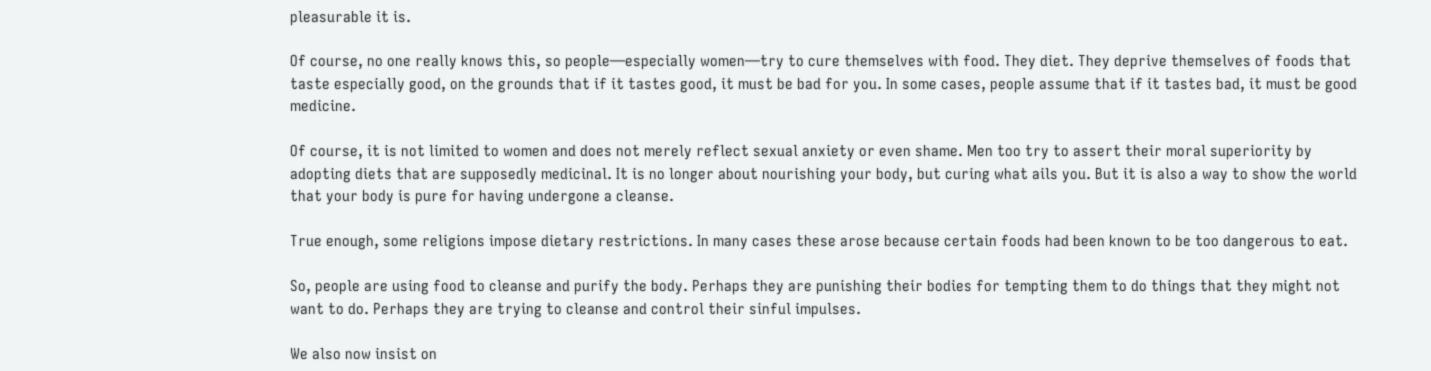pleasurable it is.

Of course, no one really knows this, so people—especially women—try to cure themselves with food. They diet. They deprive themselves of foods that taste especially good, on the grounds that if it tastes good, it must be bad for you. In some cases, people assume that if it tastes bad, it must be good medicine.

Of course, it is not limited to women and does not merely reflect sexual anxiety or even shame. Men too try to assert their moral superiority by adopting diets that are supposedly medicinal. It is no longer about nourishing your body, but curing what ails you. But it is also a way to show the world that your body is pure for having undergone a cleanse.

True enough, some religions impose dietary restrictions. In many cases these arose because certain foods had been known to be too dangerous to eat.

So, people are using food to cleanse and purify the body. Perhaps they are punishing their bodies for tempting them to do things that they might not want to do. Perhaps they are trying to cleanse and control their sinful impulses.

We also now insist on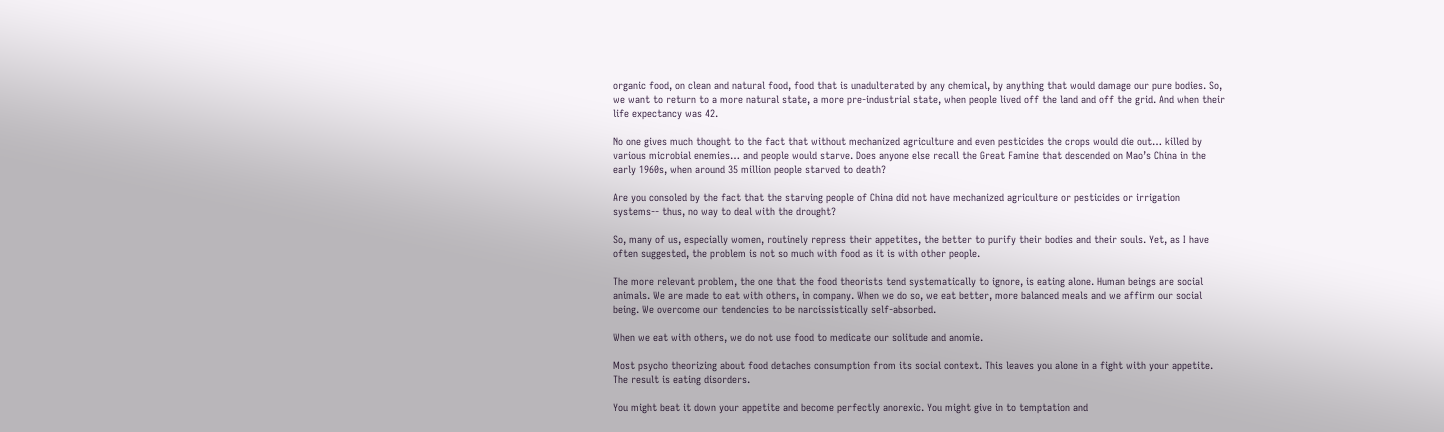organic food, on clean and natural food, food that is unadulterated by any chemical, by anything that would damage our pure bodies. So, we want to return to a more natural state, a more pre-industrial state, when people lived off the land and off the grid. And when their life expectancy was 42.

No one gives much thought to the fact that without mechanized agriculture and even pesticides the crops would die out… killed by various microbial enemies… and people would starve. Does anyone else recall the Great Famine that descended on Mao’s China in the early 1960s, when around 35 million people starved to death?

Are you consoled by the fact that the starving people of China did not have mechanized agriculture or pesticides or irrigation systems-- thus, no way to deal with the drought?

So, many of us, especially women, routinely repress their appetites, the better to purify their bodies and their souls. Yet, as I have often suggested, the problem is not so much with food as it is with other people.

The more relevant problem, the one that the food theorists tend systematically to ignore, is eating alone. Human beings are social animals. We are made to eat with others, in company. When we do so, we eat better, more balanced meals and we affirm our social being. We overcome our tendencies to be narcissistically self-absorbed.

When we eat with others, we do not use food to medicate our solitude and anomie.

Most psycho theorizing about food detaches consumption from its social context. This leaves you alone in a fight with your appetite. The result is eating disorders.

You might beat it down your appetite and become perfectly anorexic. You might give in to temptation and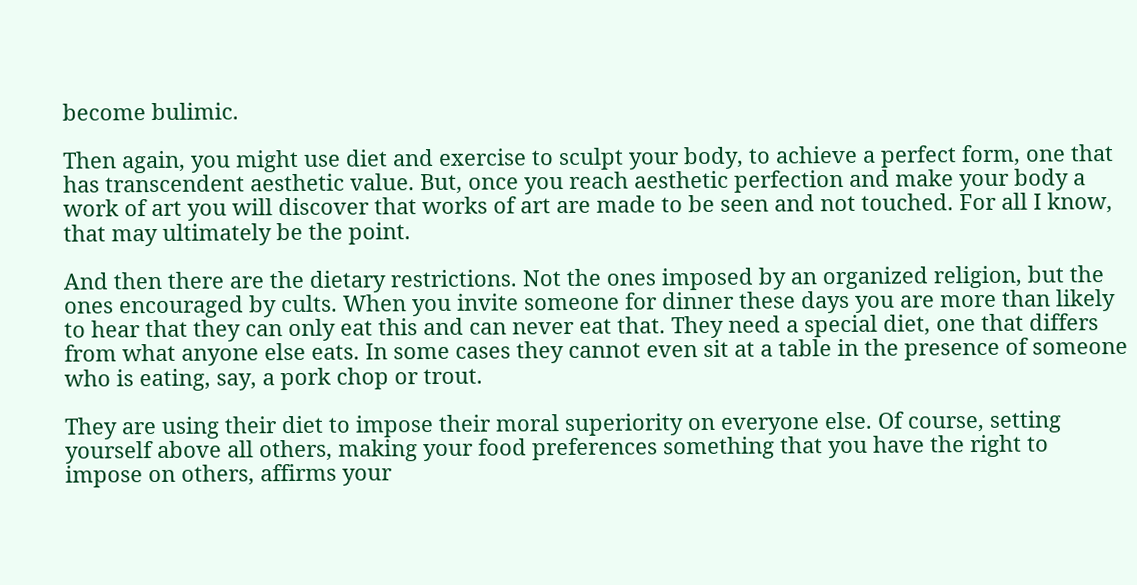become bulimic.

Then again, you might use diet and exercise to sculpt your body, to achieve a perfect form, one that has transcendent aesthetic value. But, once you reach aesthetic perfection and make your body a work of art you will discover that works of art are made to be seen and not touched. For all I know, that may ultimately be the point.

And then there are the dietary restrictions. Not the ones imposed by an organized religion, but the ones encouraged by cults. When you invite someone for dinner these days you are more than likely to hear that they can only eat this and can never eat that. They need a special diet, one that differs from what anyone else eats. In some cases they cannot even sit at a table in the presence of someone who is eating, say, a pork chop or trout.

They are using their diet to impose their moral superiority on everyone else. Of course, setting yourself above all others, making your food preferences something that you have the right to impose on others, affirms your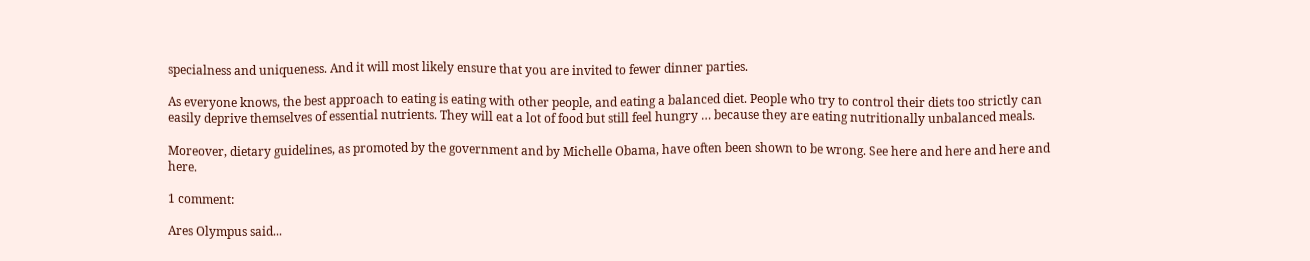specialness and uniqueness. And it will most likely ensure that you are invited to fewer dinner parties.

As everyone knows, the best approach to eating is eating with other people, and eating a balanced diet. People who try to control their diets too strictly can easily deprive themselves of essential nutrients. They will eat a lot of food but still feel hungry … because they are eating nutritionally unbalanced meals.

Moreover, dietary guidelines, as promoted by the government and by Michelle Obama, have often been shown to be wrong. See here and here and here and here.

1 comment:

Ares Olympus said...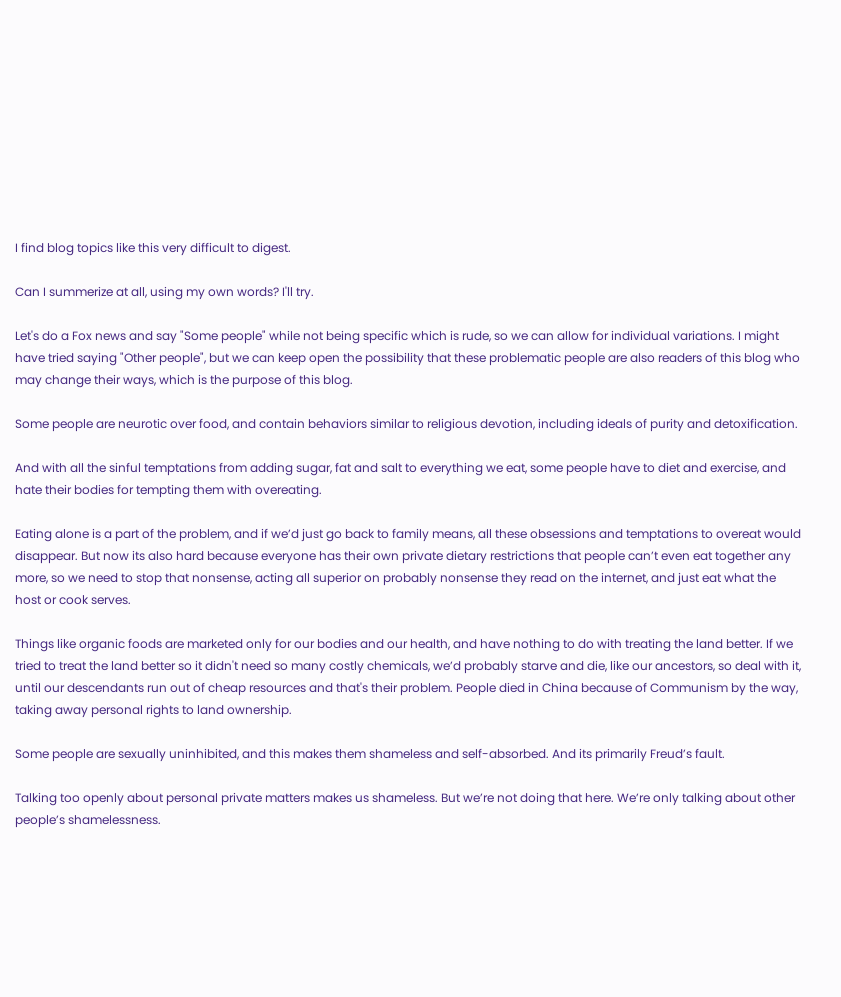I find blog topics like this very difficult to digest.

Can I summerize at all, using my own words? I'll try.

Let's do a Fox news and say "Some people" while not being specific which is rude, so we can allow for individual variations. I might have tried saying "Other people", but we can keep open the possibility that these problematic people are also readers of this blog who may change their ways, which is the purpose of this blog.

Some people are neurotic over food, and contain behaviors similar to religious devotion, including ideals of purity and detoxification.

And with all the sinful temptations from adding sugar, fat and salt to everything we eat, some people have to diet and exercise, and hate their bodies for tempting them with overeating.

Eating alone is a part of the problem, and if we’d just go back to family means, all these obsessions and temptations to overeat would disappear. But now its also hard because everyone has their own private dietary restrictions that people can’t even eat together any more, so we need to stop that nonsense, acting all superior on probably nonsense they read on the internet, and just eat what the host or cook serves.

Things like organic foods are marketed only for our bodies and our health, and have nothing to do with treating the land better. If we tried to treat the land better so it didn't need so many costly chemicals, we’d probably starve and die, like our ancestors, so deal with it, until our descendants run out of cheap resources and that's their problem. People died in China because of Communism by the way, taking away personal rights to land ownership.

Some people are sexually uninhibited, and this makes them shameless and self-absorbed. And its primarily Freud’s fault.

Talking too openly about personal private matters makes us shameless. But we’re not doing that here. We’re only talking about other people’s shamelessness.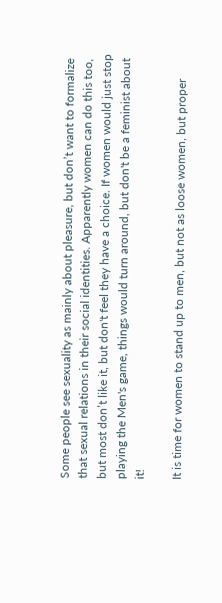Some people see sexuality as mainly about pleasure, but don’t want to formalize that sexual relations in their social identities. Apparently women can do this too, but most don’t like it, but don't feel they have a choice. If women would just stop playing the Men's game, things would turn around, but don't be a feminist about it!

It is time for women to stand up to men, but not as loose women, but proper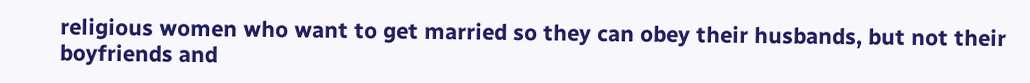religious women who want to get married so they can obey their husbands, but not their boyfriends and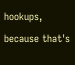hookups, because that's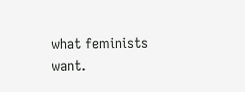what feminists want.